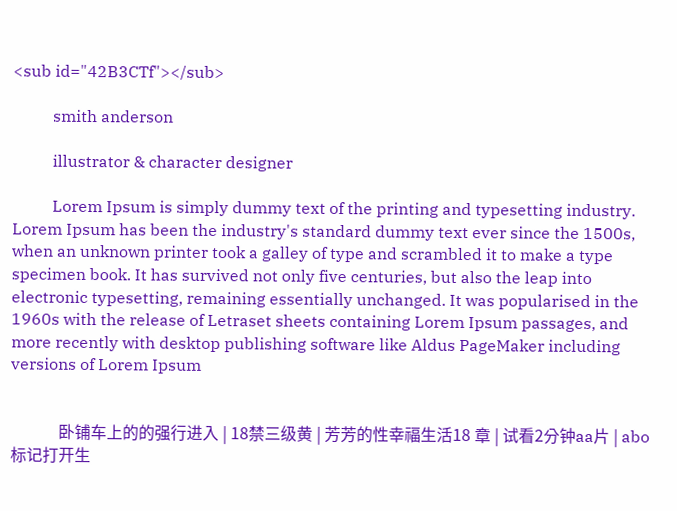<sub id="42B3CTf"></sub>

          smith anderson

          illustrator & character designer

          Lorem Ipsum is simply dummy text of the printing and typesetting industry. Lorem Ipsum has been the industry's standard dummy text ever since the 1500s, when an unknown printer took a galley of type and scrambled it to make a type specimen book. It has survived not only five centuries, but also the leap into electronic typesetting, remaining essentially unchanged. It was popularised in the 1960s with the release of Letraset sheets containing Lorem Ipsum passages, and more recently with desktop publishing software like Aldus PageMaker including versions of Lorem Ipsum


            卧铺车上的的强行进入 | 18禁三级黄 | 芳芳的性幸福生活18 章 | 试看2分钟aa片 | abo标记打开生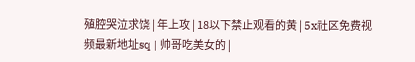殖腔哭泣求饶 | 年上攻 | 18以下禁止观看的黄 | 5x社区免费视频最新地址sq | 帅哥吃美女的 |